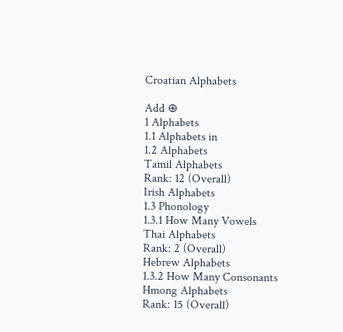Croatian Alphabets

Add ⊕
1 Alphabets
1.1 Alphabets in
1.2 Alphabets
Tamil Alphabets
Rank: 12 (Overall)
Irish Alphabets
1.3 Phonology
1.3.1 How Many Vowels
Thai Alphabets
Rank: 2 (Overall)
Hebrew Alphabets
1.3.2 How Many Consonants
Hmong Alphabets
Rank: 15 (Overall)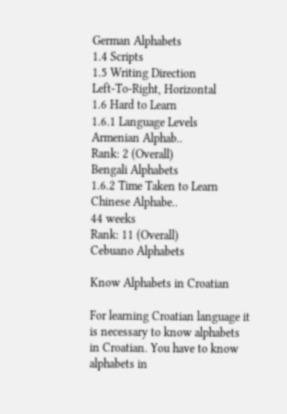German Alphabets
1.4 Scripts
1.5 Writing Direction
Left-To-Right, Horizontal
1.6 Hard to Learn
1.6.1 Language Levels
Armenian Alphab..
Rank: 2 (Overall)
Bengali Alphabets
1.6.2 Time Taken to Learn
Chinese Alphabe..
44 weeks
Rank: 11 (Overall)
Cebuano Alphabets

Know Alphabets in Croatian

For learning Croatian language it is necessary to know alphabets in Croatian. You have to know alphabets in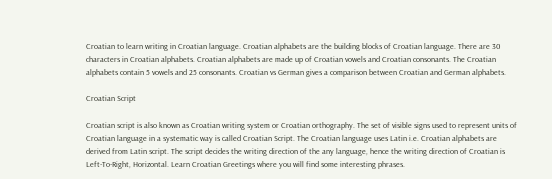Croatian to learn writing in Croatian language. Croatian alphabets are the building blocks of Croatian language. There are 30 characters in Croatian alphabets. Croatian alphabets are made up of Croatian vowels and Croatian consonants. The Croatian alphabets contain 5 vowels and 25 consonants. Croatian vs German gives a comparison between Croatian and German alphabets.

Croatian Script

Croatian script is also known as Croatian writing system or Croatian orthography. The set of visible signs used to represent units of Croatian language in a systematic way is called Croatian Script. The Croatian language uses Latin i.e. Croatian alphabets are derived from Latin script. The script decides the writing direction of the any language, hence the writing direction of Croatian is Left-To-Right, Horizontal. Learn Croatian Greetings where you will find some interesting phrases.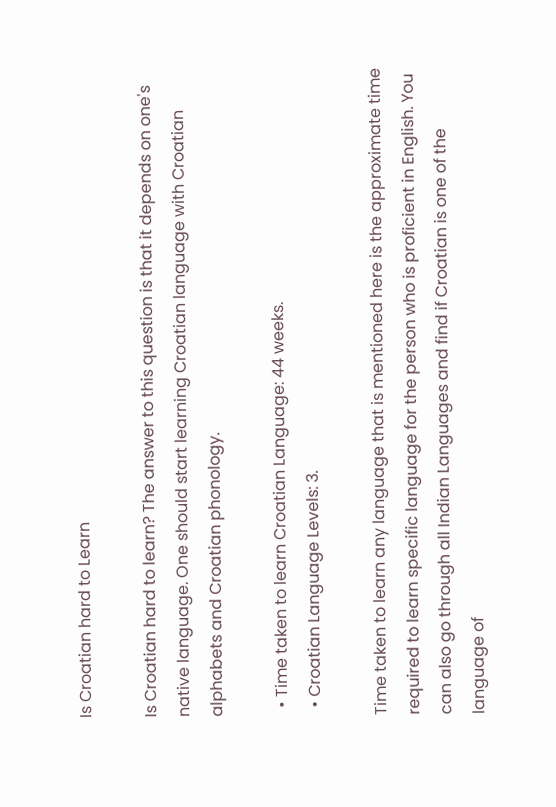Is Croatian hard to Learn

Is Croatian hard to learn? The answer to this question is that it depends on one's native language. One should start learning Croatian language with Croatian alphabets and Croatian phonology.

  • Time taken to learn Croatian Language: 44 weeks.
  • Croatian Language Levels: 3.

Time taken to learn any language that is mentioned here is the approximate time required to learn specific language for the person who is proficient in English. You can also go through all Indian Languages and find if Croatian is one of the language of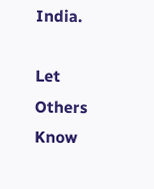India.

Let Others Know